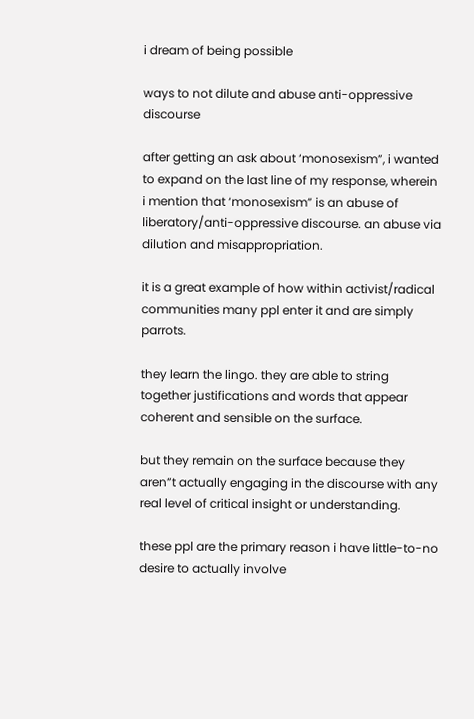i dream of being possible

ways to not dilute and abuse anti-oppressive discourse

after getting an ask about ‘monosexism”, i wanted to expand on the last line of my response, wherein i mention that ‘monosexism” is an abuse of liberatory/anti-oppressive discourse. an abuse via dilution and misappropriation.

it is a great example of how within activist/radical communities many ppl enter it and are simply parrots.

they learn the lingo. they are able to string together justifications and words that appear coherent and sensible on the surface.

but they remain on the surface because they aren”t actually engaging in the discourse with any real level of critical insight or understanding.

these ppl are the primary reason i have little-to-no desire to actually involve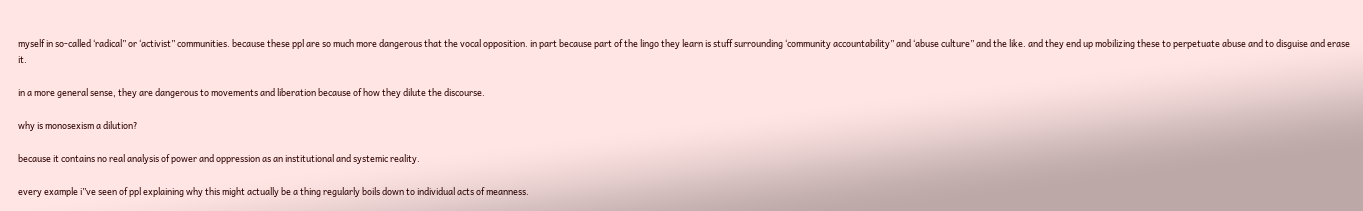myself in so-called ‘radical” or ‘activist” communities. because these ppl are so much more dangerous that the vocal opposition. in part because part of the lingo they learn is stuff surrounding ‘community accountability” and ‘abuse culture” and the like. and they end up mobilizing these to perpetuate abuse and to disguise and erase it.

in a more general sense, they are dangerous to movements and liberation because of how they dilute the discourse.

why is monosexism a dilution?

because it contains no real analysis of power and oppression as an institutional and systemic reality.

every example i”ve seen of ppl explaining why this might actually be a thing regularly boils down to individual acts of meanness.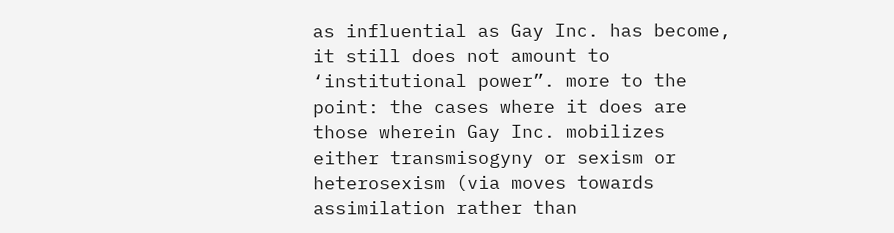as influential as Gay Inc. has become, it still does not amount to ‘institutional power”. more to the point: the cases where it does are those wherein Gay Inc. mobilizes either transmisogyny or sexism or heterosexism (via moves towards assimilation rather than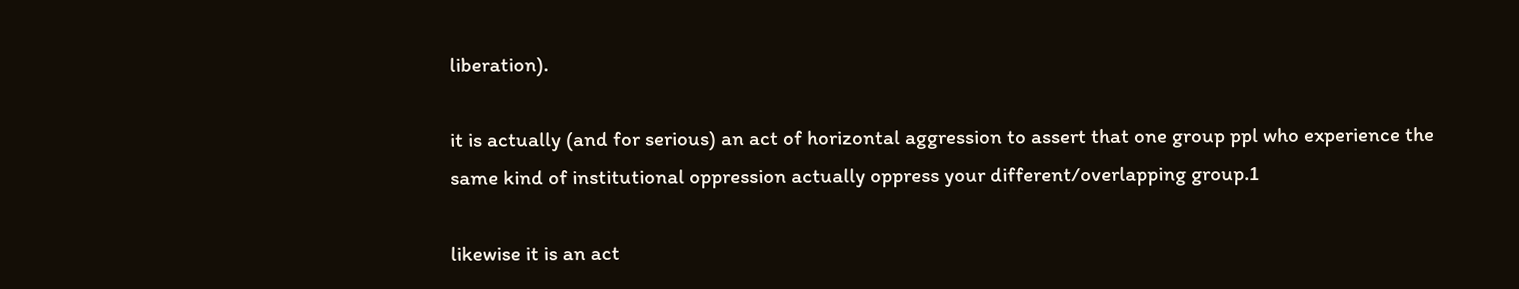liberation).

it is actually (and for serious) an act of horizontal aggression to assert that one group ppl who experience the same kind of institutional oppression actually oppress your different/overlapping group.1

likewise it is an act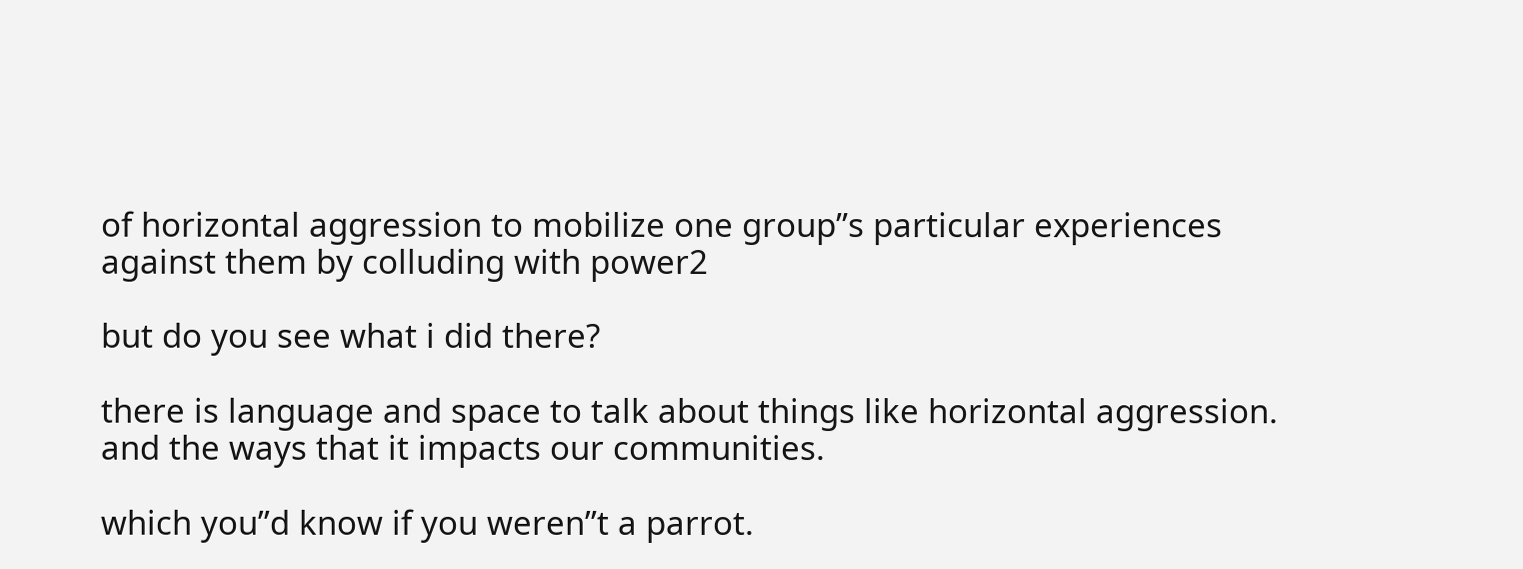of horizontal aggression to mobilize one group”s particular experiences against them by colluding with power2

but do you see what i did there?

there is language and space to talk about things like horizontal aggression. and the ways that it impacts our communities.

which you”d know if you weren”t a parrot.